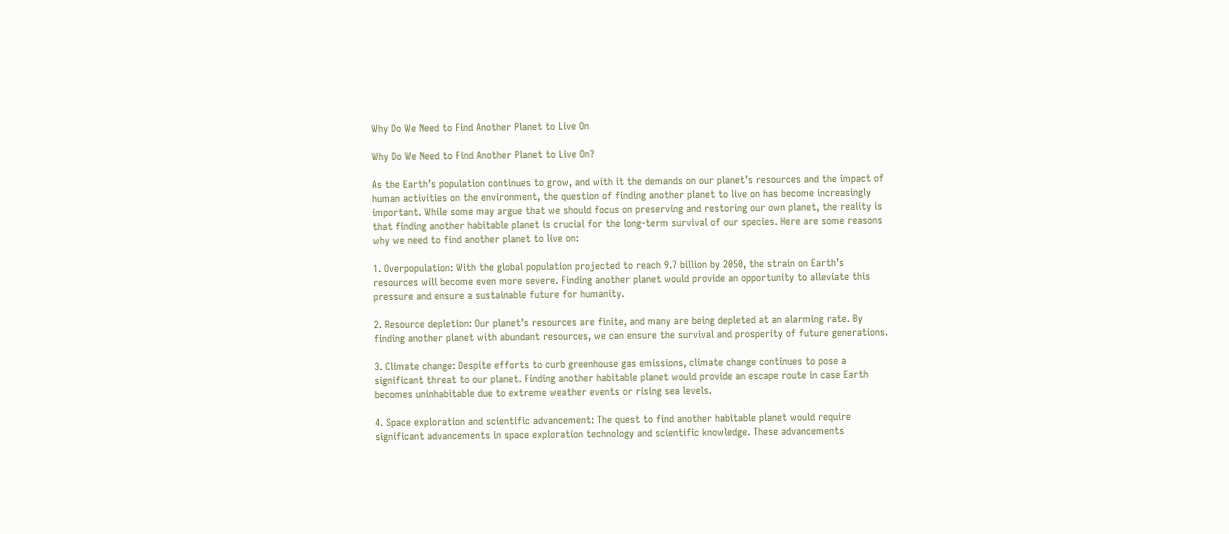Why Do We Need to Find Another Planet to Live On

Why Do We Need to Find Another Planet to Live On?

As the Earth’s population continues to grow, and with it the demands on our planet’s resources and the impact of human activities on the environment, the question of finding another planet to live on has become increasingly important. While some may argue that we should focus on preserving and restoring our own planet, the reality is that finding another habitable planet is crucial for the long-term survival of our species. Here are some reasons why we need to find another planet to live on:

1. Overpopulation: With the global population projected to reach 9.7 billion by 2050, the strain on Earth’s resources will become even more severe. Finding another planet would provide an opportunity to alleviate this pressure and ensure a sustainable future for humanity.

2. Resource depletion: Our planet’s resources are finite, and many are being depleted at an alarming rate. By finding another planet with abundant resources, we can ensure the survival and prosperity of future generations.

3. Climate change: Despite efforts to curb greenhouse gas emissions, climate change continues to pose a significant threat to our planet. Finding another habitable planet would provide an escape route in case Earth becomes uninhabitable due to extreme weather events or rising sea levels.

4. Space exploration and scientific advancement: The quest to find another habitable planet would require significant advancements in space exploration technology and scientific knowledge. These advancements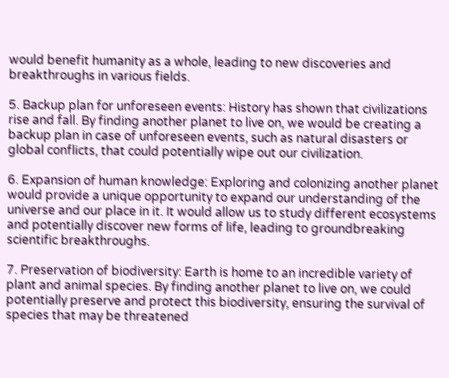would benefit humanity as a whole, leading to new discoveries and breakthroughs in various fields.

5. Backup plan for unforeseen events: History has shown that civilizations rise and fall. By finding another planet to live on, we would be creating a backup plan in case of unforeseen events, such as natural disasters or global conflicts, that could potentially wipe out our civilization.

6. Expansion of human knowledge: Exploring and colonizing another planet would provide a unique opportunity to expand our understanding of the universe and our place in it. It would allow us to study different ecosystems and potentially discover new forms of life, leading to groundbreaking scientific breakthroughs.

7. Preservation of biodiversity: Earth is home to an incredible variety of plant and animal species. By finding another planet to live on, we could potentially preserve and protect this biodiversity, ensuring the survival of species that may be threatened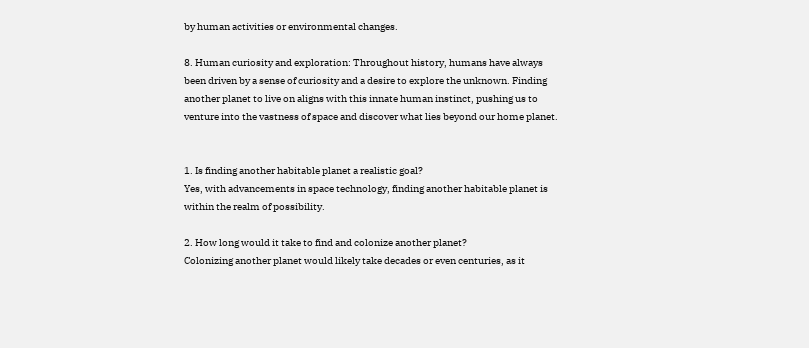by human activities or environmental changes.

8. Human curiosity and exploration: Throughout history, humans have always been driven by a sense of curiosity and a desire to explore the unknown. Finding another planet to live on aligns with this innate human instinct, pushing us to venture into the vastness of space and discover what lies beyond our home planet.


1. Is finding another habitable planet a realistic goal?
Yes, with advancements in space technology, finding another habitable planet is within the realm of possibility.

2. How long would it take to find and colonize another planet?
Colonizing another planet would likely take decades or even centuries, as it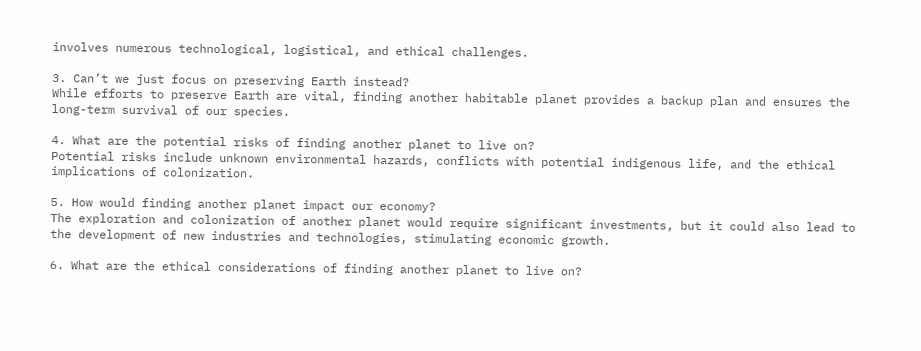involves numerous technological, logistical, and ethical challenges.

3. Can’t we just focus on preserving Earth instead?
While efforts to preserve Earth are vital, finding another habitable planet provides a backup plan and ensures the long-term survival of our species.

4. What are the potential risks of finding another planet to live on?
Potential risks include unknown environmental hazards, conflicts with potential indigenous life, and the ethical implications of colonization.

5. How would finding another planet impact our economy?
The exploration and colonization of another planet would require significant investments, but it could also lead to the development of new industries and technologies, stimulating economic growth.

6. What are the ethical considerations of finding another planet to live on?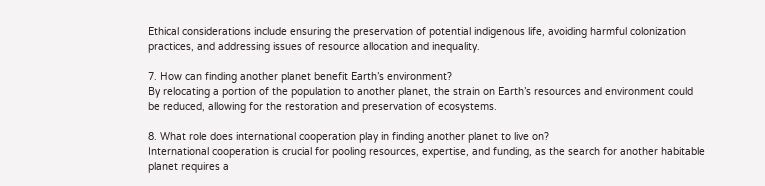Ethical considerations include ensuring the preservation of potential indigenous life, avoiding harmful colonization practices, and addressing issues of resource allocation and inequality.

7. How can finding another planet benefit Earth’s environment?
By relocating a portion of the population to another planet, the strain on Earth’s resources and environment could be reduced, allowing for the restoration and preservation of ecosystems.

8. What role does international cooperation play in finding another planet to live on?
International cooperation is crucial for pooling resources, expertise, and funding, as the search for another habitable planet requires a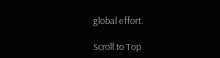global effort.

Scroll to Top